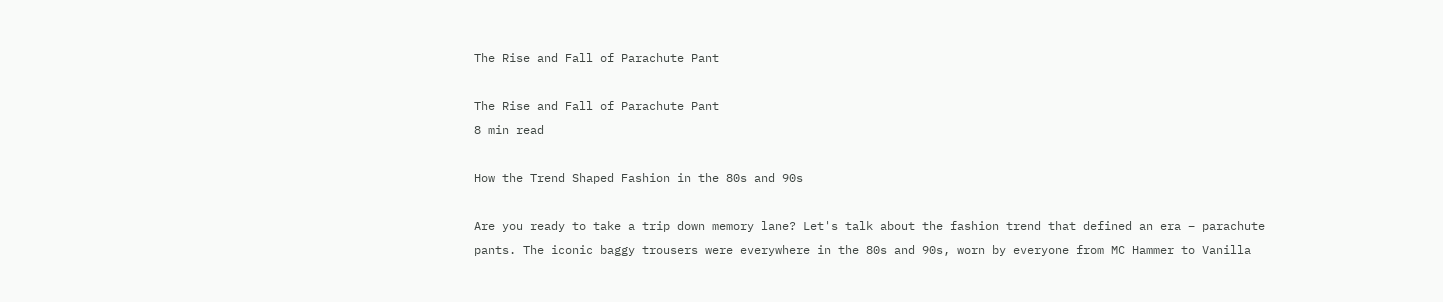The Rise and Fall of Parachute Pant

The Rise and Fall of Parachute Pant
8 min read

How the Trend Shaped Fashion in the 80s and 90s

Are you ready to take a trip down memory lane? Let's talk about the fashion trend that defined an era – parachute pants. The iconic baggy trousers were everywhere in the 80s and 90s, worn by everyone from MC Hammer to Vanilla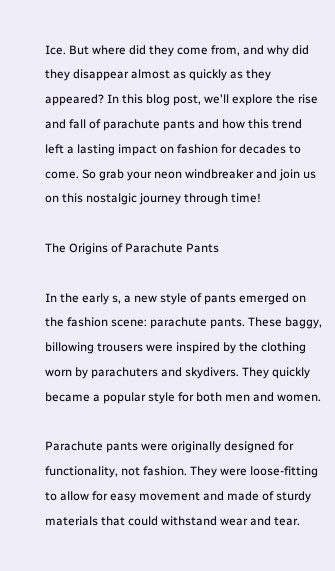Ice. But where did they come from, and why did they disappear almost as quickly as they appeared? In this blog post, we'll explore the rise and fall of parachute pants and how this trend left a lasting impact on fashion for decades to come. So grab your neon windbreaker and join us on this nostalgic journey through time!

The Origins of Parachute Pants

In the early s, a new style of pants emerged on the fashion scene: parachute pants. These baggy, billowing trousers were inspired by the clothing worn by parachuters and skydivers. They quickly became a popular style for both men and women.

Parachute pants were originally designed for functionality, not fashion. They were loose-fitting to allow for easy movement and made of sturdy materials that could withstand wear and tear.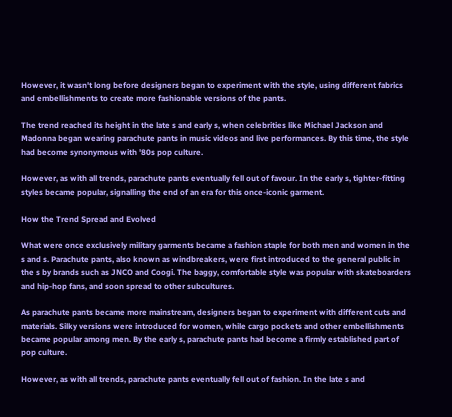However, it wasn't long before designers began to experiment with the style, using different fabrics and embellishments to create more fashionable versions of the pants.

The trend reached its height in the late s and early s, when celebrities like Michael Jackson and Madonna began wearing parachute pants in music videos and live performances. By this time, the style had become synonymous with '80s pop culture.

However, as with all trends, parachute pants eventually fell out of favour. In the early s, tighter-fitting styles became popular, signalling the end of an era for this once-iconic garment.

How the Trend Spread and Evolved

What were once exclusively military garments became a fashion staple for both men and women in the s and s. Parachute pants, also known as windbreakers, were first introduced to the general public in the s by brands such as JNCO and Coogi. The baggy, comfortable style was popular with skateboarders and hip-hop fans, and soon spread to other subcultures.

As parachute pants became more mainstream, designers began to experiment with different cuts and materials. Silky versions were introduced for women, while cargo pockets and other embellishments became popular among men. By the early s, parachute pants had become a firmly established part of pop culture.

However, as with all trends, parachute pants eventually fell out of fashion. In the late s and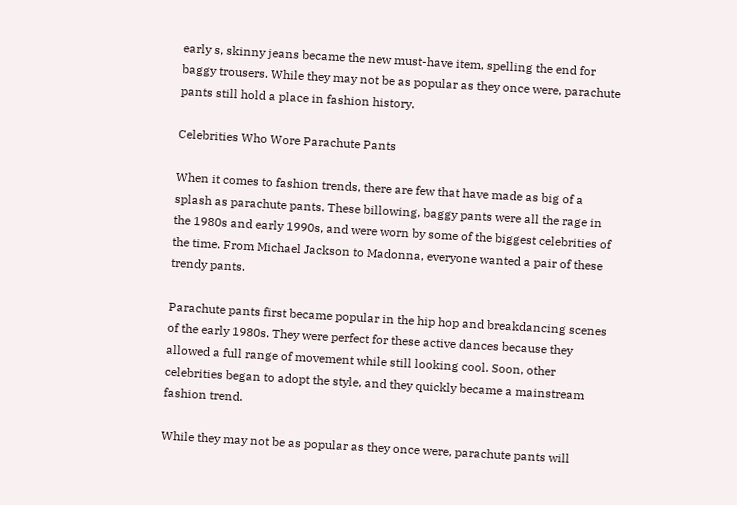early s, skinny jeans became the new must-have item, spelling the end for baggy trousers. While they may not be as popular as they once were, parachute pants still hold a place in fashion history.

Celebrities Who Wore Parachute Pants

When it comes to fashion trends, there are few that have made as big of a splash as parachute pants. These billowing, baggy pants were all the rage in the 1980s and early 1990s, and were worn by some of the biggest celebrities of the time. From Michael Jackson to Madonna, everyone wanted a pair of these trendy pants.

Parachute pants first became popular in the hip hop and breakdancing scenes of the early 1980s. They were perfect for these active dances because they allowed a full range of movement while still looking cool. Soon, other celebrities began to adopt the style, and they quickly became a mainstream fashion trend.

While they may not be as popular as they once were, parachute pants will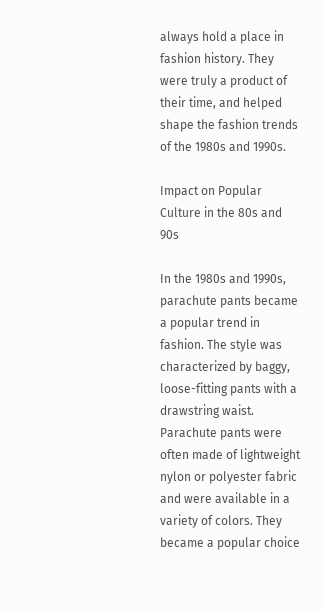always hold a place in fashion history. They were truly a product of their time, and helped shape the fashion trends of the 1980s and 1990s.

Impact on Popular Culture in the 80s and 90s

In the 1980s and 1990s, parachute pants became a popular trend in fashion. The style was characterized by baggy, loose-fitting pants with a drawstring waist. Parachute pants were often made of lightweight nylon or polyester fabric and were available in a variety of colors. They became a popular choice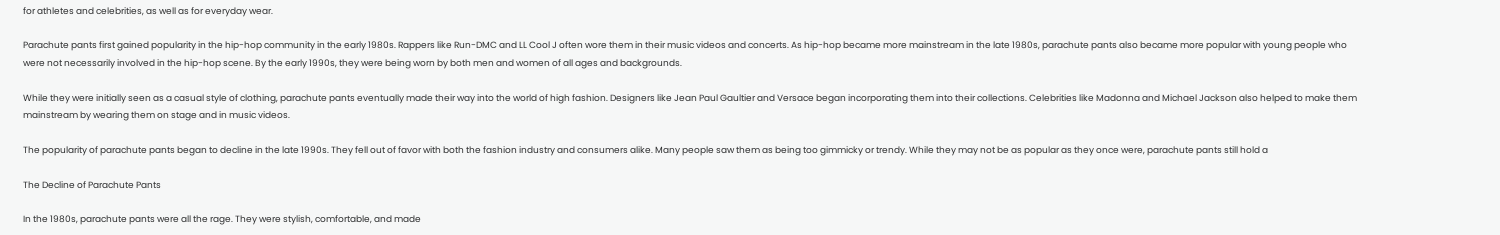for athletes and celebrities, as well as for everyday wear.

Parachute pants first gained popularity in the hip-hop community in the early 1980s. Rappers like Run-DMC and LL Cool J often wore them in their music videos and concerts. As hip-hop became more mainstream in the late 1980s, parachute pants also became more popular with young people who were not necessarily involved in the hip-hop scene. By the early 1990s, they were being worn by both men and women of all ages and backgrounds.

While they were initially seen as a casual style of clothing, parachute pants eventually made their way into the world of high fashion. Designers like Jean Paul Gaultier and Versace began incorporating them into their collections. Celebrities like Madonna and Michael Jackson also helped to make them mainstream by wearing them on stage and in music videos.

The popularity of parachute pants began to decline in the late 1990s. They fell out of favor with both the fashion industry and consumers alike. Many people saw them as being too gimmicky or trendy. While they may not be as popular as they once were, parachute pants still hold a

The Decline of Parachute Pants

In the 1980s, parachute pants were all the rage. They were stylish, comfortable, and made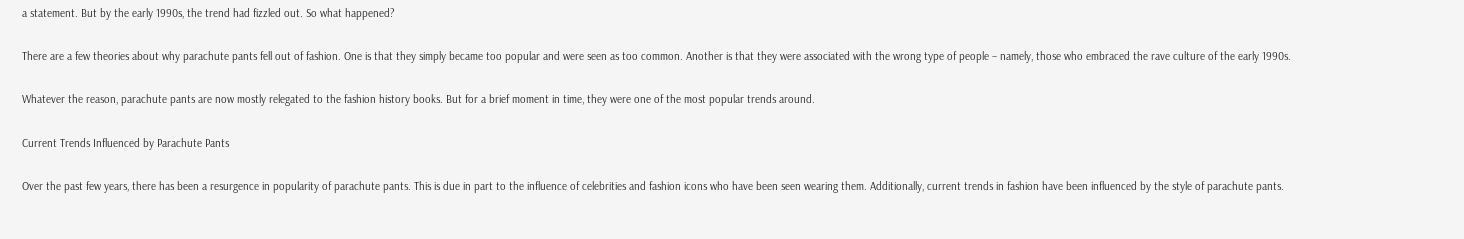a statement. But by the early 1990s, the trend had fizzled out. So what happened?

There are a few theories about why parachute pants fell out of fashion. One is that they simply became too popular and were seen as too common. Another is that they were associated with the wrong type of people – namely, those who embraced the rave culture of the early 1990s.

Whatever the reason, parachute pants are now mostly relegated to the fashion history books. But for a brief moment in time, they were one of the most popular trends around.

Current Trends Influenced by Parachute Pants

Over the past few years, there has been a resurgence in popularity of parachute pants. This is due in part to the influence of celebrities and fashion icons who have been seen wearing them. Additionally, current trends in fashion have been influenced by the style of parachute pants.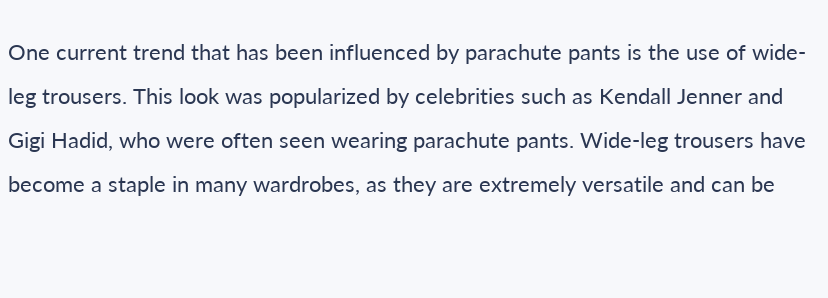One current trend that has been influenced by parachute pants is the use of wide-leg trousers. This look was popularized by celebrities such as Kendall Jenner and Gigi Hadid, who were often seen wearing parachute pants. Wide-leg trousers have become a staple in many wardrobes, as they are extremely versatile and can be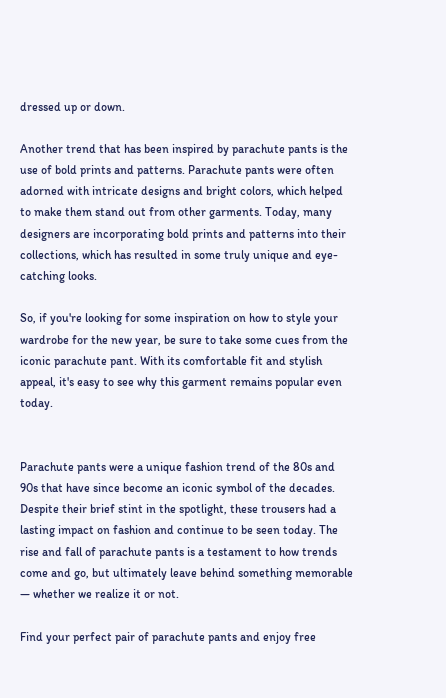dressed up or down.

Another trend that has been inspired by parachute pants is the use of bold prints and patterns. Parachute pants were often adorned with intricate designs and bright colors, which helped to make them stand out from other garments. Today, many designers are incorporating bold prints and patterns into their collections, which has resulted in some truly unique and eye-catching looks.

So, if you're looking for some inspiration on how to style your wardrobe for the new year, be sure to take some cues from the iconic parachute pant. With its comfortable fit and stylish appeal, it's easy to see why this garment remains popular even today.


Parachute pants were a unique fashion trend of the 80s and 90s that have since become an iconic symbol of the decades. Despite their brief stint in the spotlight, these trousers had a lasting impact on fashion and continue to be seen today. The rise and fall of parachute pants is a testament to how trends come and go, but ultimately leave behind something memorable — whether we realize it or not.

Find your perfect pair of parachute pants and enjoy free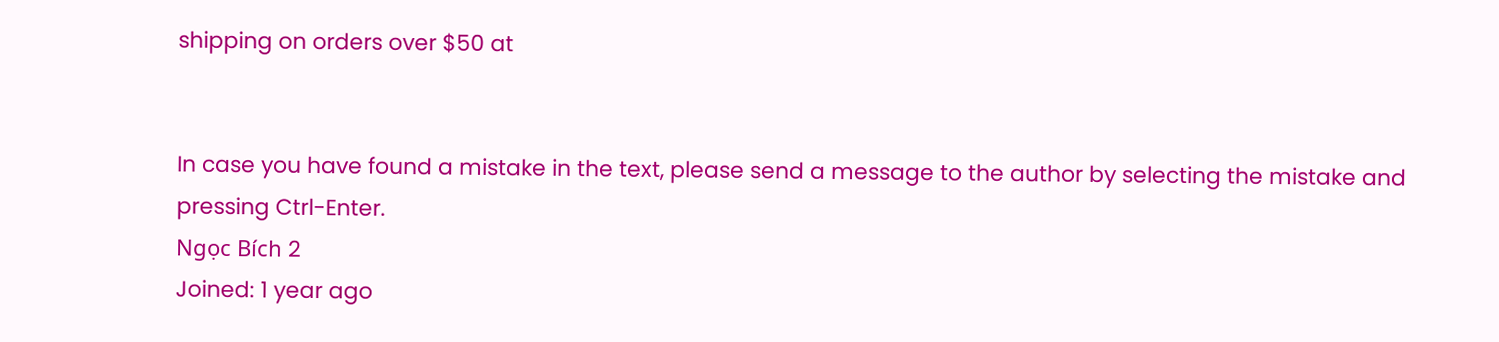shipping on orders over $50 at


In case you have found a mistake in the text, please send a message to the author by selecting the mistake and pressing Ctrl-Enter.
Ngọc Bích 2
Joined: 1 year ago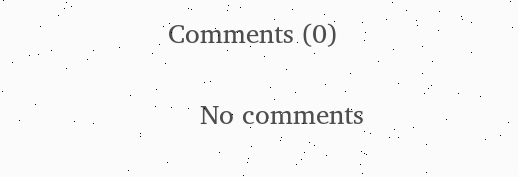Comments (0)

    No comments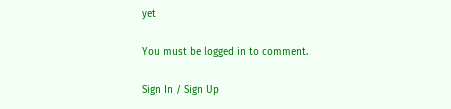yet

You must be logged in to comment.

Sign In / Sign Up